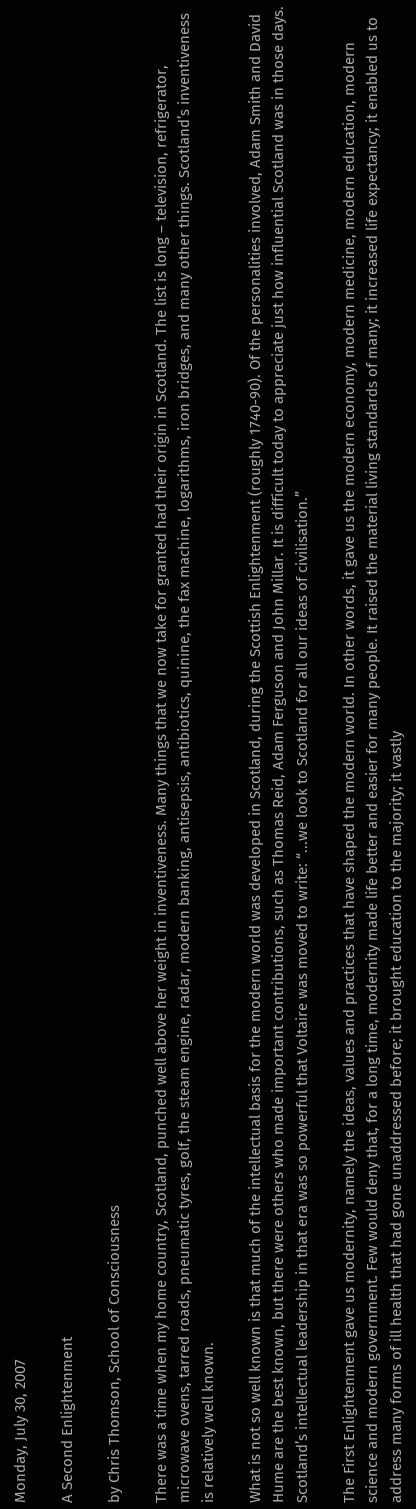Monday, July 30, 2007

A Second Enlightenment

by Chris Thomson, School of Consciousness

There was a time when my home country, Scotland, punched well above her weight in inventiveness. Many things that we now take for granted had their origin in Scotland. The list is long – television, refrigerator, microwave ovens, tarred roads, pneumatic tyres, golf, the steam engine, radar, modern banking, antisepsis, antibiotics, quinine, the fax machine, logarithms, iron bridges, and many other things. Scotland’s inventiveness is relatively well known.

What is not so well known is that much of the intellectual basis for the modern world was developed in Scotland, during the Scottish Enlightenment (roughly 1740-90). Of the personalities involved, Adam Smith and David Hume are the best known, but there were others who made important contributions, such as Thomas Reid, Adam Ferguson and John Millar. It is difficult today to appreciate just how influential Scotland was in those days. Scotland’s intellectual leadership in that era was so powerful that Voltaire was moved to write: “...we look to Scotland for all our ideas of civilisation.”

The First Enlightenment gave us modernity, namely the ideas, values and practices that have shaped the modern world. In other words, it gave us the modern economy, modern medicine, modern education, modern science and modern government. Few would deny that, for a long time, modernity made life better and easier for many people. It raised the material living standards of many; it increased life expectancy; it enabled us to address many forms of ill health that had gone unaddressed before; it brought education to the majority; it vastly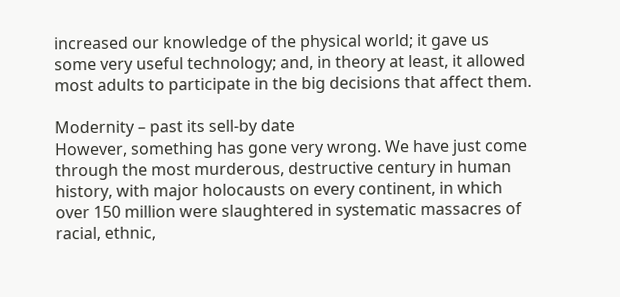increased our knowledge of the physical world; it gave us some very useful technology; and, in theory at least, it allowed most adults to participate in the big decisions that affect them.

Modernity – past its sell-by date
However, something has gone very wrong. We have just come through the most murderous, destructive century in human history, with major holocausts on every continent, in which over 150 million were slaughtered in systematic massacres of racial, ethnic,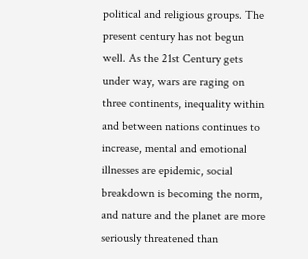political and religious groups. The present century has not begun well. As the 21st Century gets under way, wars are raging on three continents, inequality within and between nations continues to increase, mental and emotional illnesses are epidemic, social breakdown is becoming the norm, and nature and the planet are more seriously threatened than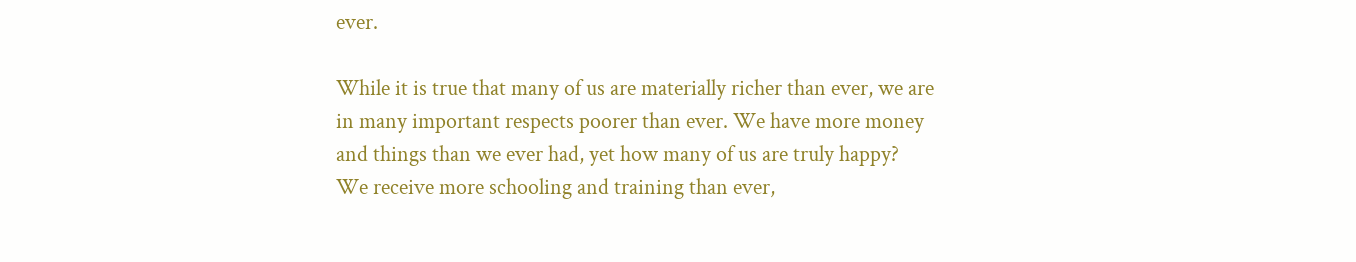ever.

While it is true that many of us are materially richer than ever, we are in many important respects poorer than ever. We have more money and things than we ever had, yet how many of us are truly happy? We receive more schooling and training than ever,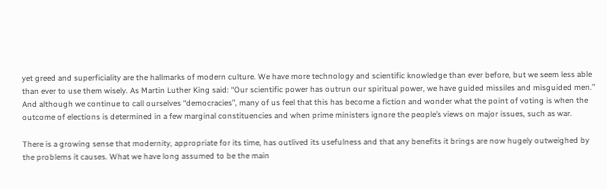yet greed and superficiality are the hallmarks of modern culture. We have more technology and scientific knowledge than ever before, but we seem less able than ever to use them wisely. As Martin Luther King said: “Our scientific power has outrun our spiritual power, we have guided missiles and misguided men.” And although we continue to call ourselves “democracies”, many of us feel that this has become a fiction and wonder what the point of voting is when the outcome of elections is determined in a few marginal constituencies and when prime ministers ignore the people’s views on major issues, such as war.

There is a growing sense that modernity, appropriate for its time, has outlived its usefulness and that any benefits it brings are now hugely outweighed by the problems it causes. What we have long assumed to be the main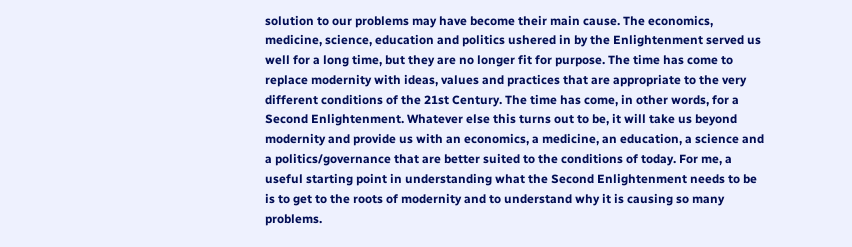solution to our problems may have become their main cause. The economics, medicine, science, education and politics ushered in by the Enlightenment served us well for a long time, but they are no longer fit for purpose. The time has come to replace modernity with ideas, values and practices that are appropriate to the very different conditions of the 21st Century. The time has come, in other words, for a Second Enlightenment. Whatever else this turns out to be, it will take us beyond modernity and provide us with an economics, a medicine, an education, a science and a politics/governance that are better suited to the conditions of today. For me, a useful starting point in understanding what the Second Enlightenment needs to be is to get to the roots of modernity and to understand why it is causing so many problems.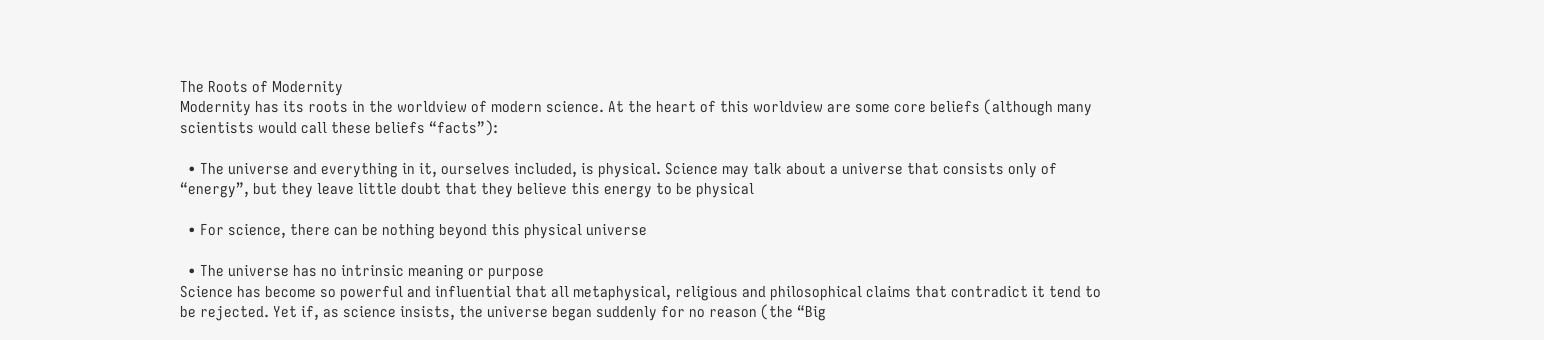The Roots of Modernity
Modernity has its roots in the worldview of modern science. At the heart of this worldview are some core beliefs (although many scientists would call these beliefs “facts”):

  • The universe and everything in it, ourselves included, is physical. Science may talk about a universe that consists only of “energy”, but they leave little doubt that they believe this energy to be physical

  • For science, there can be nothing beyond this physical universe

  • The universe has no intrinsic meaning or purpose
Science has become so powerful and influential that all metaphysical, religious and philosophical claims that contradict it tend to be rejected. Yet if, as science insists, the universe began suddenly for no reason (the “Big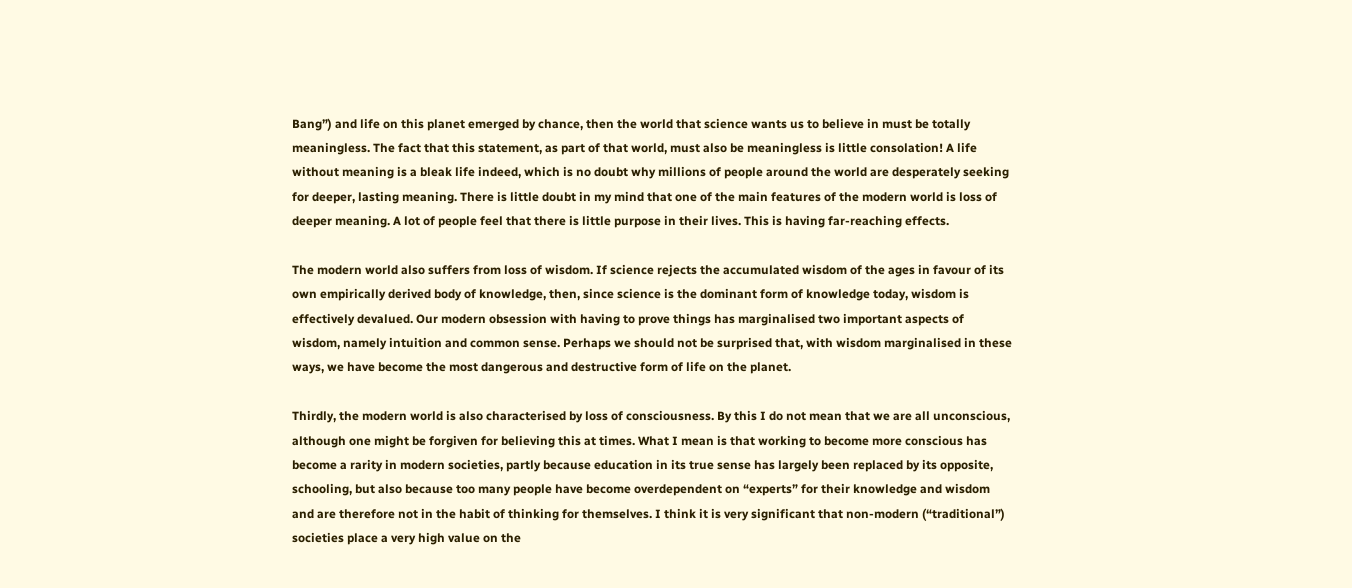Bang”) and life on this planet emerged by chance, then the world that science wants us to believe in must be totally meaningless. The fact that this statement, as part of that world, must also be meaningless is little consolation! A life without meaning is a bleak life indeed, which is no doubt why millions of people around the world are desperately seeking for deeper, lasting meaning. There is little doubt in my mind that one of the main features of the modern world is loss of deeper meaning. A lot of people feel that there is little purpose in their lives. This is having far-reaching effects.

The modern world also suffers from loss of wisdom. If science rejects the accumulated wisdom of the ages in favour of its own empirically derived body of knowledge, then, since science is the dominant form of knowledge today, wisdom is effectively devalued. Our modern obsession with having to prove things has marginalised two important aspects of wisdom, namely intuition and common sense. Perhaps we should not be surprised that, with wisdom marginalised in these ways, we have become the most dangerous and destructive form of life on the planet.

Thirdly, the modern world is also characterised by loss of consciousness. By this I do not mean that we are all unconscious, although one might be forgiven for believing this at times. What I mean is that working to become more conscious has become a rarity in modern societies, partly because education in its true sense has largely been replaced by its opposite, schooling, but also because too many people have become overdependent on “experts” for their knowledge and wisdom and are therefore not in the habit of thinking for themselves. I think it is very significant that non-modern (“traditional”) societies place a very high value on the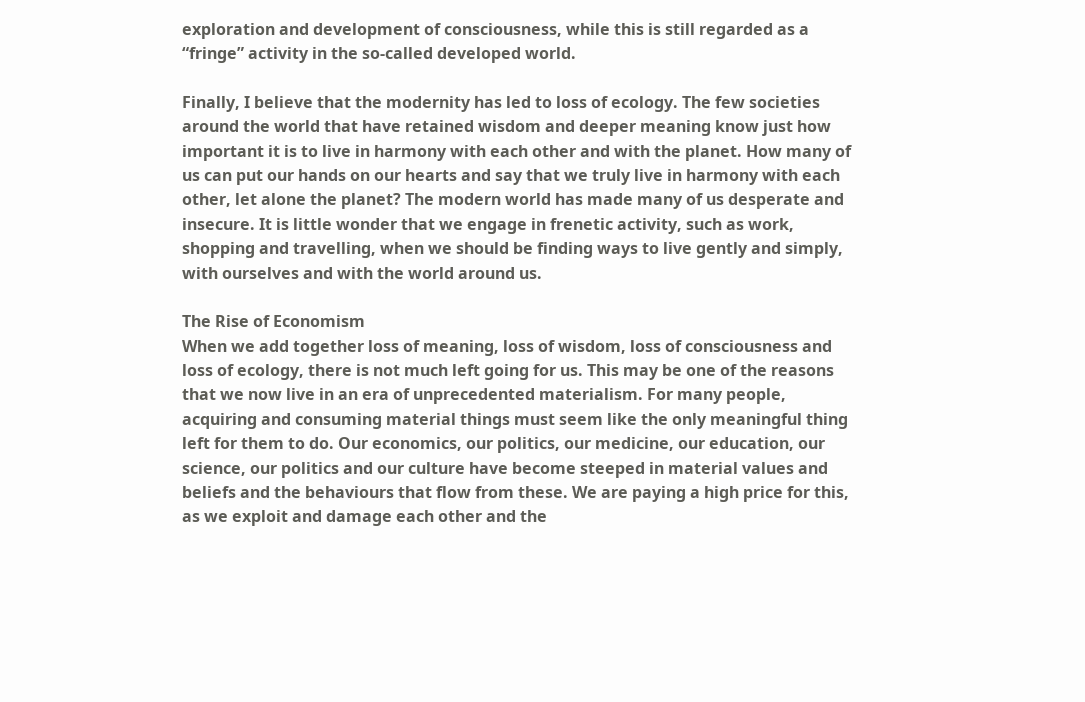exploration and development of consciousness, while this is still regarded as a “fringe” activity in the so-called developed world.

Finally, I believe that the modernity has led to loss of ecology. The few societies around the world that have retained wisdom and deeper meaning know just how important it is to live in harmony with each other and with the planet. How many of us can put our hands on our hearts and say that we truly live in harmony with each other, let alone the planet? The modern world has made many of us desperate and insecure. It is little wonder that we engage in frenetic activity, such as work, shopping and travelling, when we should be finding ways to live gently and simply, with ourselves and with the world around us.

The Rise of Economism
When we add together loss of meaning, loss of wisdom, loss of consciousness and loss of ecology, there is not much left going for us. This may be one of the reasons that we now live in an era of unprecedented materialism. For many people, acquiring and consuming material things must seem like the only meaningful thing left for them to do. Our economics, our politics, our medicine, our education, our science, our politics and our culture have become steeped in material values and beliefs and the behaviours that flow from these. We are paying a high price for this, as we exploit and damage each other and the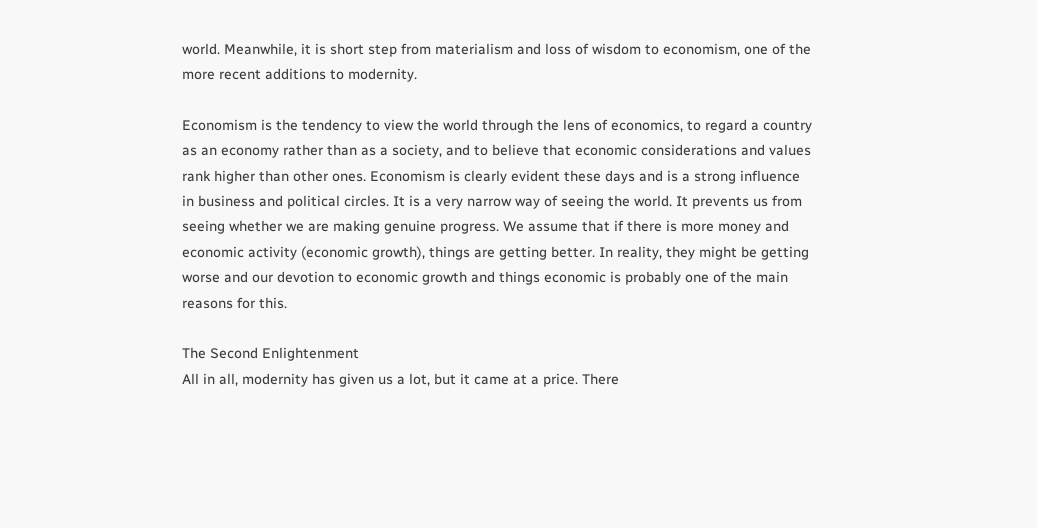world. Meanwhile, it is short step from materialism and loss of wisdom to economism, one of the more recent additions to modernity.

Economism is the tendency to view the world through the lens of economics, to regard a country as an economy rather than as a society, and to believe that economic considerations and values rank higher than other ones. Economism is clearly evident these days and is a strong influence in business and political circles. It is a very narrow way of seeing the world. It prevents us from seeing whether we are making genuine progress. We assume that if there is more money and economic activity (economic growth), things are getting better. In reality, they might be getting worse and our devotion to economic growth and things economic is probably one of the main reasons for this.

The Second Enlightenment
All in all, modernity has given us a lot, but it came at a price. There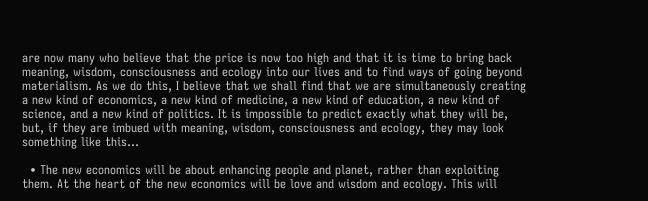are now many who believe that the price is now too high and that it is time to bring back meaning, wisdom, consciousness and ecology into our lives and to find ways of going beyond materialism. As we do this, I believe that we shall find that we are simultaneously creating a new kind of economics, a new kind of medicine, a new kind of education, a new kind of science, and a new kind of politics. It is impossible to predict exactly what they will be, but, if they are imbued with meaning, wisdom, consciousness and ecology, they may look something like this…

  • The new economics will be about enhancing people and planet, rather than exploiting them. At the heart of the new economics will be love and wisdom and ecology. This will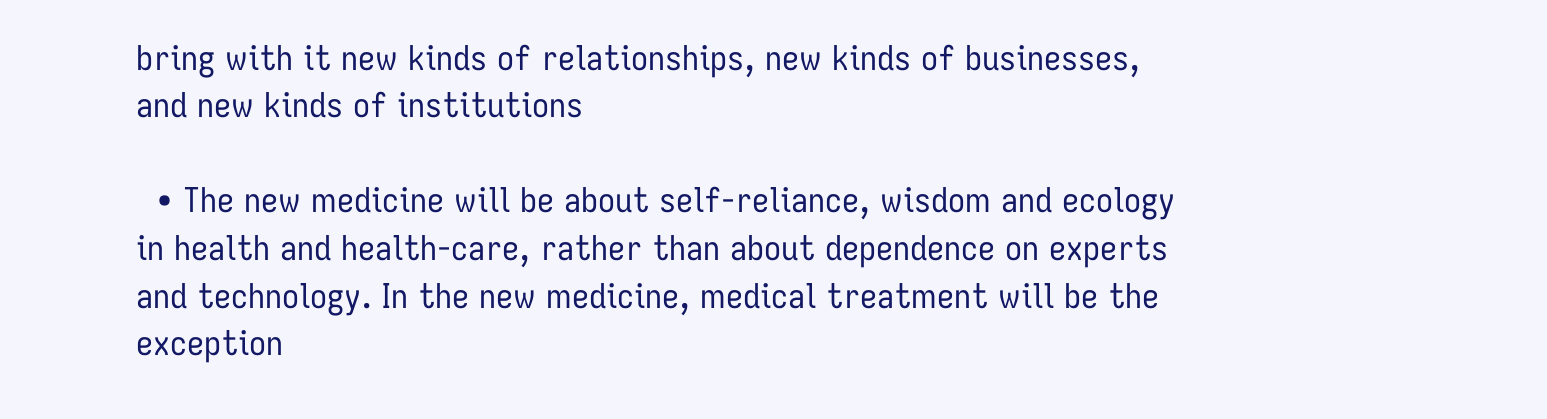bring with it new kinds of relationships, new kinds of businesses, and new kinds of institutions

  • The new medicine will be about self-reliance, wisdom and ecology in health and health-care, rather than about dependence on experts and technology. In the new medicine, medical treatment will be the exception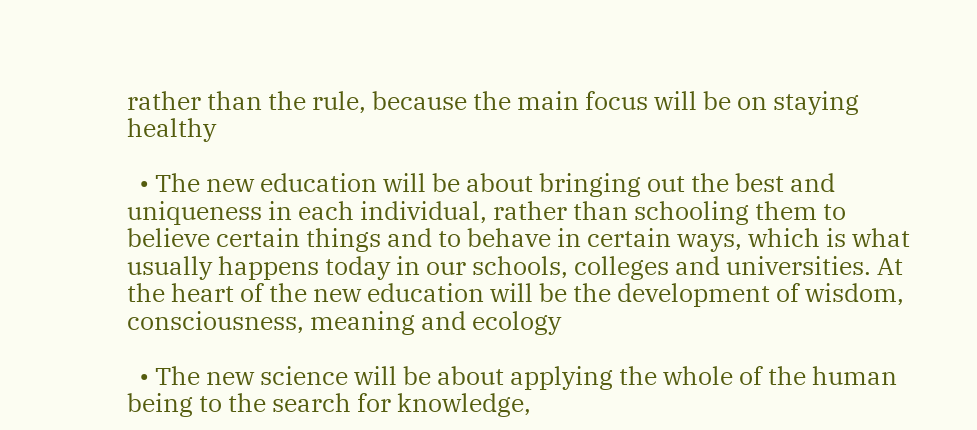rather than the rule, because the main focus will be on staying healthy

  • The new education will be about bringing out the best and uniqueness in each individual, rather than schooling them to believe certain things and to behave in certain ways, which is what usually happens today in our schools, colleges and universities. At the heart of the new education will be the development of wisdom, consciousness, meaning and ecology

  • The new science will be about applying the whole of the human being to the search for knowledge,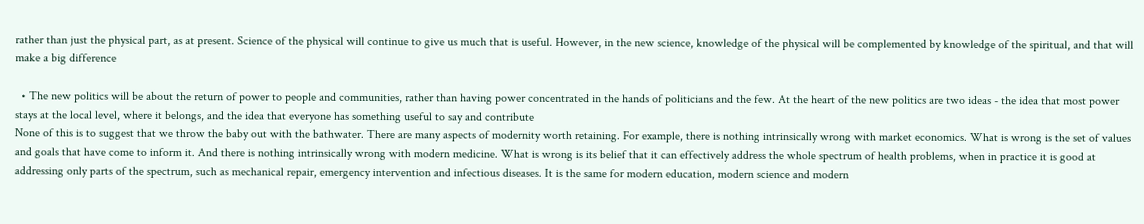rather than just the physical part, as at present. Science of the physical will continue to give us much that is useful. However, in the new science, knowledge of the physical will be complemented by knowledge of the spiritual, and that will make a big difference

  • The new politics will be about the return of power to people and communities, rather than having power concentrated in the hands of politicians and the few. At the heart of the new politics are two ideas - the idea that most power stays at the local level, where it belongs, and the idea that everyone has something useful to say and contribute
None of this is to suggest that we throw the baby out with the bathwater. There are many aspects of modernity worth retaining. For example, there is nothing intrinsically wrong with market economics. What is wrong is the set of values and goals that have come to inform it. And there is nothing intrinsically wrong with modern medicine. What is wrong is its belief that it can effectively address the whole spectrum of health problems, when in practice it is good at addressing only parts of the spectrum, such as mechanical repair, emergency intervention and infectious diseases. It is the same for modern education, modern science and modern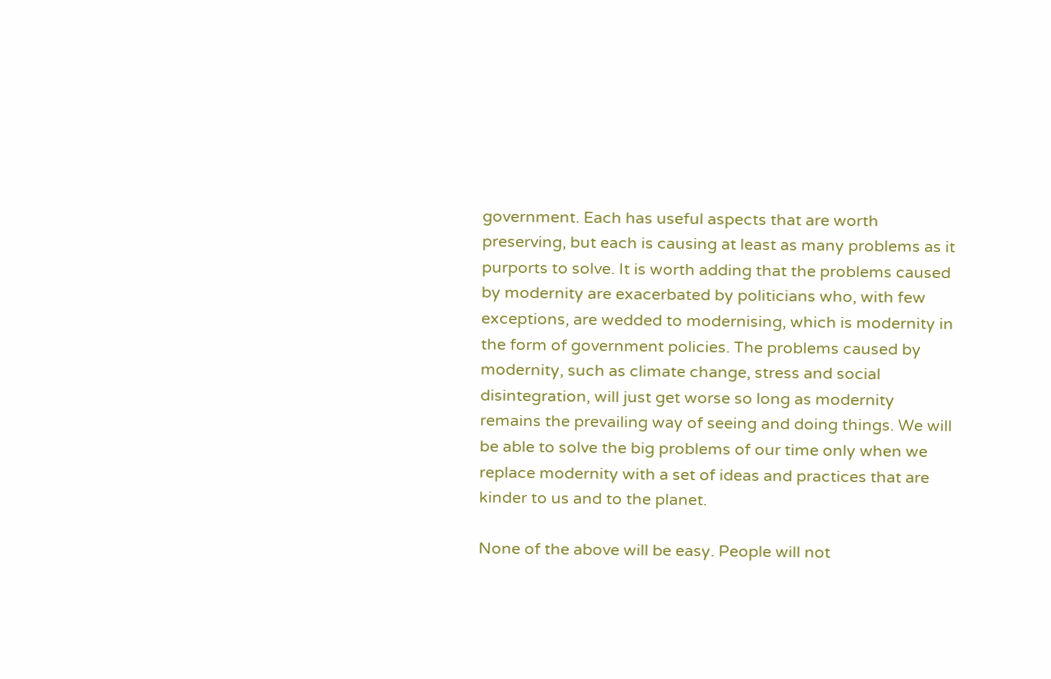government. Each has useful aspects that are worth preserving, but each is causing at least as many problems as it purports to solve. It is worth adding that the problems caused by modernity are exacerbated by politicians who, with few exceptions, are wedded to modernising, which is modernity in the form of government policies. The problems caused by modernity, such as climate change, stress and social disintegration, will just get worse so long as modernity remains the prevailing way of seeing and doing things. We will be able to solve the big problems of our time only when we replace modernity with a set of ideas and practices that are kinder to us and to the planet.

None of the above will be easy. People will not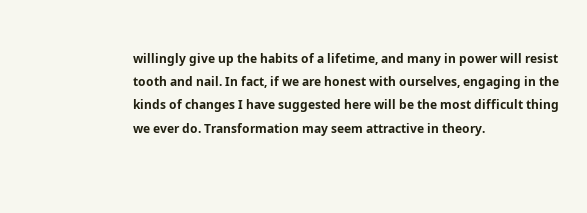willingly give up the habits of a lifetime, and many in power will resist tooth and nail. In fact, if we are honest with ourselves, engaging in the kinds of changes I have suggested here will be the most difficult thing we ever do. Transformation may seem attractive in theory.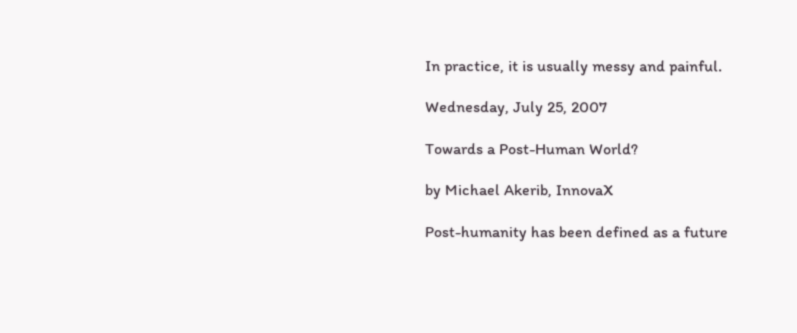In practice, it is usually messy and painful.

Wednesday, July 25, 2007

Towards a Post-Human World?

by Michael Akerib, InnovaX

Post-humanity has been defined as a future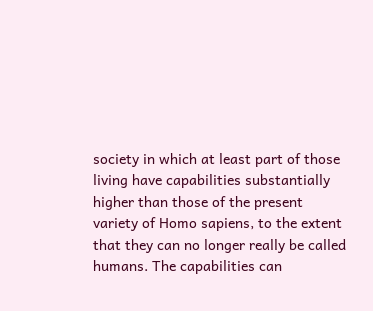society in which at least part of those living have capabilities substantially higher than those of the present variety of Homo sapiens, to the extent that they can no longer really be called humans. The capabilities can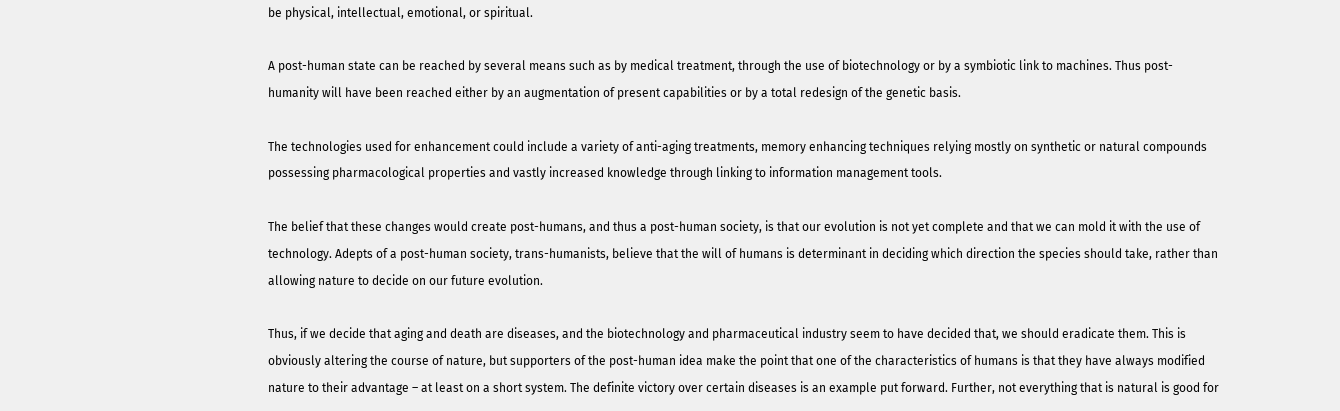be physical, intellectual, emotional, or spiritual.

A post-human state can be reached by several means such as by medical treatment, through the use of biotechnology or by a symbiotic link to machines. Thus post-humanity will have been reached either by an augmentation of present capabilities or by a total redesign of the genetic basis.

The technologies used for enhancement could include a variety of anti-aging treatments, memory enhancing techniques relying mostly on synthetic or natural compounds possessing pharmacological properties and vastly increased knowledge through linking to information management tools.

The belief that these changes would create post-humans, and thus a post-human society, is that our evolution is not yet complete and that we can mold it with the use of technology. Adepts of a post-human society, trans-humanists, believe that the will of humans is determinant in deciding which direction the species should take, rather than allowing nature to decide on our future evolution.

Thus, if we decide that aging and death are diseases, and the biotechnology and pharmaceutical industry seem to have decided that, we should eradicate them. This is obviously altering the course of nature, but supporters of the post-human idea make the point that one of the characteristics of humans is that they have always modified nature to their advantage – at least on a short system. The definite victory over certain diseases is an example put forward. Further, not everything that is natural is good for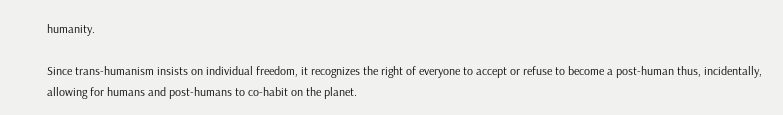humanity.

Since trans-humanism insists on individual freedom, it recognizes the right of everyone to accept or refuse to become a post-human thus, incidentally, allowing for humans and post-humans to co-habit on the planet.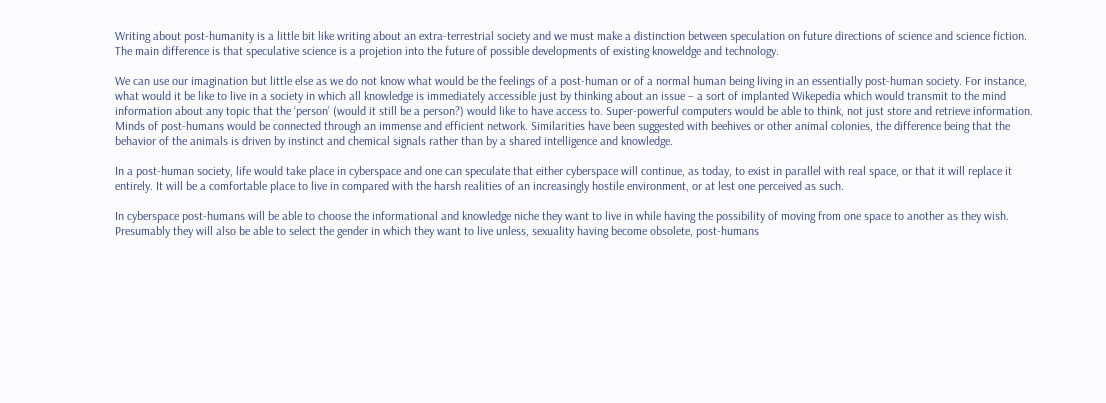Writing about post-humanity is a little bit like writing about an extra-terrestrial society and we must make a distinction between speculation on future directions of science and science fiction. The main difference is that speculative science is a projetion into the future of possible developments of existing knoweldge and technology.

We can use our imagination but little else as we do not know what would be the feelings of a post-human or of a normal human being living in an essentially post-human society. For instance, what would it be like to live in a society in which all knowledge is immediately accessible just by thinking about an issue – a sort of implanted Wikepedia which would transmit to the mind information about any topic that the ‘person’ (would it still be a person?) would like to have access to. Super-powerful computers would be able to think, not just store and retrieve information. Minds of post-humans would be connected through an immense and efficient network. Similarities have been suggested with beehives or other animal colonies, the difference being that the behavior of the animals is driven by instinct and chemical signals rather than by a shared intelligence and knowledge.

In a post-human society, life would take place in cyberspace and one can speculate that either cyberspace will continue, as today, to exist in parallel with real space, or that it will replace it entirely. It will be a comfortable place to live in compared with the harsh realities of an increasingly hostile environment, or at lest one perceived as such.

In cyberspace post-humans will be able to choose the informational and knowledge niche they want to live in while having the possibility of moving from one space to another as they wish. Presumably they will also be able to select the gender in which they want to live unless, sexuality having become obsolete, post-humans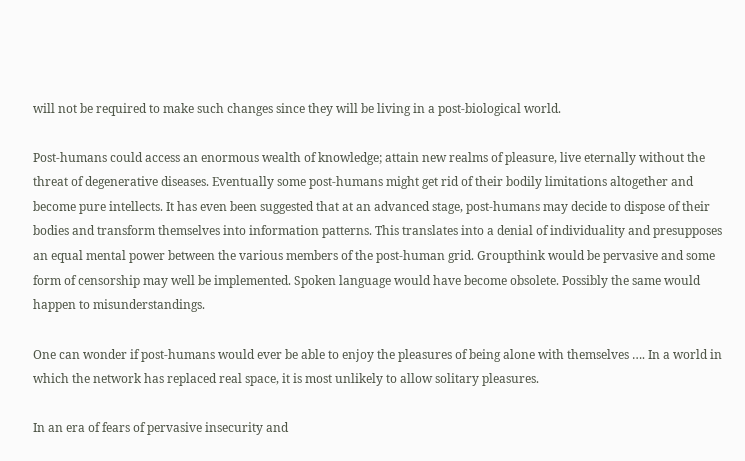will not be required to make such changes since they will be living in a post-biological world.

Post-humans could access an enormous wealth of knowledge; attain new realms of pleasure, live eternally without the threat of degenerative diseases. Eventually some post-humans might get rid of their bodily limitations altogether and become pure intellects. It has even been suggested that at an advanced stage, post-humans may decide to dispose of their bodies and transform themselves into information patterns. This translates into a denial of individuality and presupposes an equal mental power between the various members of the post-human grid. Groupthink would be pervasive and some form of censorship may well be implemented. Spoken language would have become obsolete. Possibly the same would happen to misunderstandings.

One can wonder if post-humans would ever be able to enjoy the pleasures of being alone with themselves …. In a world in which the network has replaced real space, it is most unlikely to allow solitary pleasures.

In an era of fears of pervasive insecurity and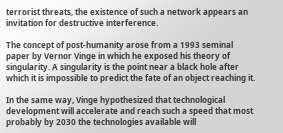terrorist threats, the existence of such a network appears an invitation for destructive interference.

The concept of post-humanity arose from a 1993 seminal paper by Vernor Vinge in which he exposed his theory of singularity. A singularity is the point near a black hole after which it is impossible to predict the fate of an object reaching it.

In the same way, Vinge hypothesized that technological development will accelerate and reach such a speed that most probably by 2030 the technologies available will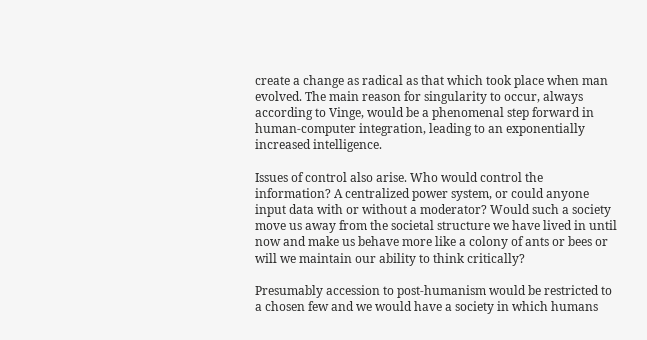create a change as radical as that which took place when man evolved. The main reason for singularity to occur, always according to Vinge, would be a phenomenal step forward in human-computer integration, leading to an exponentially increased intelligence.

Issues of control also arise. Who would control the information? A centralized power system, or could anyone input data with or without a moderator? Would such a society move us away from the societal structure we have lived in until now and make us behave more like a colony of ants or bees or will we maintain our ability to think critically?

Presumably accession to post-humanism would be restricted to a chosen few and we would have a society in which humans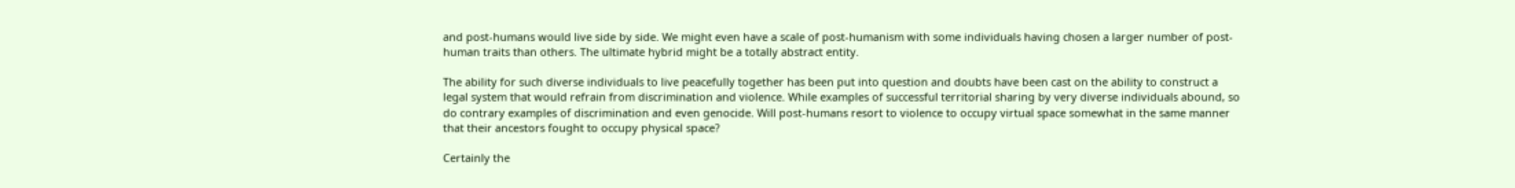and post-humans would live side by side. We might even have a scale of post-humanism with some individuals having chosen a larger number of post-human traits than others. The ultimate hybrid might be a totally abstract entity.

The ability for such diverse individuals to live peacefully together has been put into question and doubts have been cast on the ability to construct a legal system that would refrain from discrimination and violence. While examples of successful territorial sharing by very diverse individuals abound, so do contrary examples of discrimination and even genocide. Will post-humans resort to violence to occupy virtual space somewhat in the same manner that their ancestors fought to occupy physical space?

Certainly the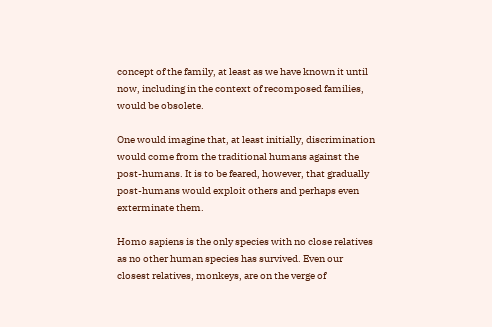concept of the family, at least as we have known it until now, including in the context of recomposed families, would be obsolete.

One would imagine that, at least initially, discrimination would come from the traditional humans against the post-humans. It is to be feared, however, that gradually post-humans would exploit others and perhaps even exterminate them.

Homo sapiens is the only species with no close relatives as no other human species has survived. Even our closest relatives, monkeys, are on the verge of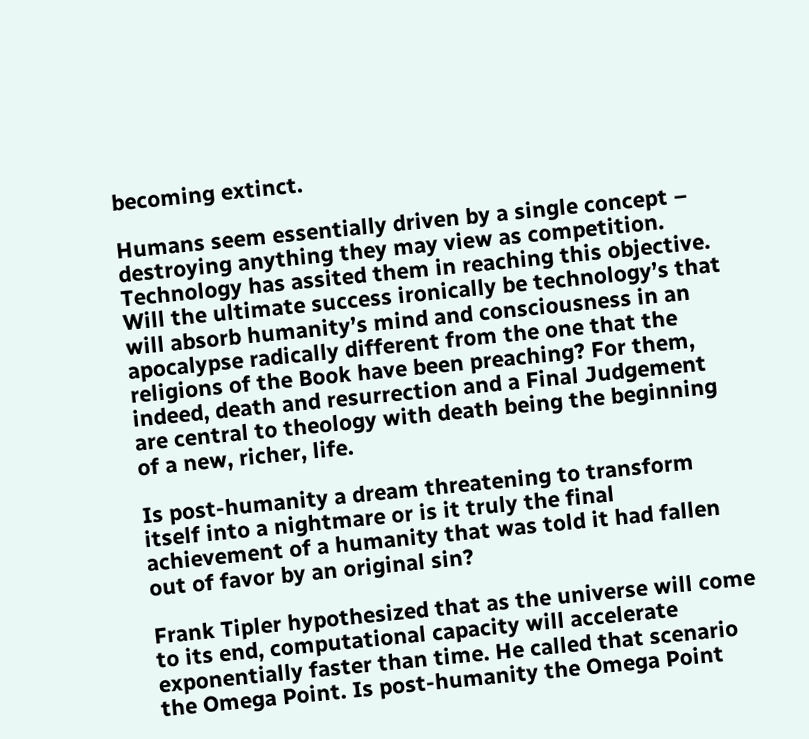becoming extinct.

Humans seem essentially driven by a single concept – destroying anything they may view as competition. Technology has assited them in reaching this objective. Will the ultimate success ironically be technology’s that will absorb humanity’s mind and consciousness in an apocalypse radically different from the one that the religions of the Book have been preaching? For them, indeed, death and resurrection and a Final Judgement are central to theology with death being the beginning of a new, richer, life.

Is post-humanity a dream threatening to transform itself into a nightmare or is it truly the final achievement of a humanity that was told it had fallen out of favor by an original sin?

Frank Tipler hypothesized that as the universe will come to its end, computational capacity will accelerate exponentially faster than time. He called that scenario the Omega Point. Is post-humanity the Omega Point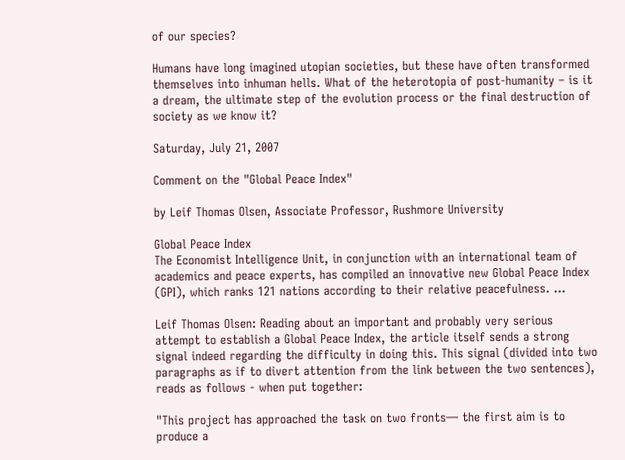of our species?

Humans have long imagined utopian societies, but these have often transformed themselves into inhuman hells. What of the heterotopia of post-humanity – is it a dream, the ultimate step of the evolution process or the final destruction of society as we know it?

Saturday, July 21, 2007

Comment on the "Global Peace Index"

by Leif Thomas Olsen, Associate Professor, Rushmore University

Global Peace Index
The Economist Intelligence Unit, in conjunction with an international team of academics and peace experts, has compiled an innovative new Global Peace Index (GPI), which ranks 121 nations according to their relative peacefulness. ...

Leif Thomas Olsen: Reading about an important and probably very serious attempt to establish a Global Peace Index, the article itself sends a strong signal indeed regarding the difficulty in doing this. This signal (divided into two paragraphs as if to divert attention from the link between the two sentences), reads as follows - when put together:

"This project has approached the task on two fronts— the first aim is to produce a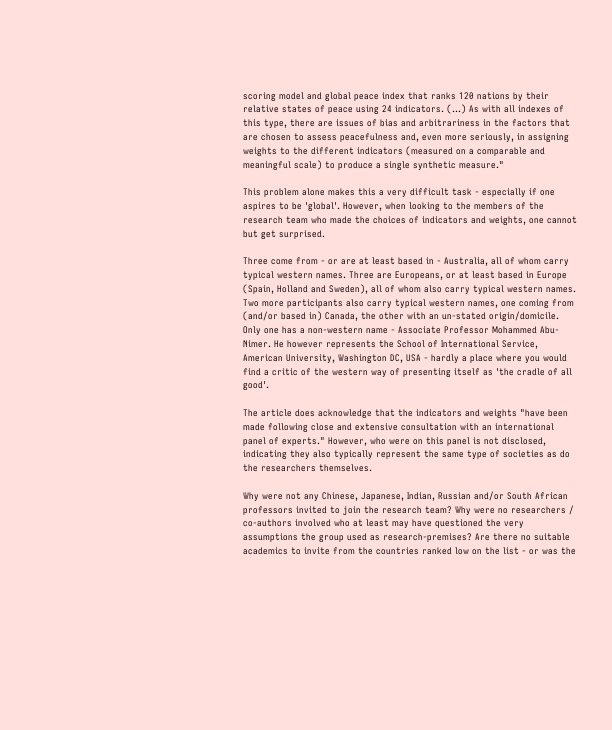scoring model and global peace index that ranks 120 nations by their relative states of peace using 24 indicators. (...) As with all indexes of this type, there are issues of bias and arbitrariness in the factors that are chosen to assess peacefulness and, even more seriously, in assigning weights to the different indicators (measured on a comparable and meaningful scale) to produce a single synthetic measure."

This problem alone makes this a very difficult task - especially if one aspires to be 'global'. However, when looking to the members of the research team who made the choices of indicators and weights, one cannot but get surprised.

Three come from - or are at least based in - Australia, all of whom carry typical western names. Three are Europeans, or at least based in Europe (Spain, Holland and Sweden), all of whom also carry typical western names. Two more participants also carry typical western names, one coming from (and/or based in) Canada, the other with an un-stated origin/domicile. Only one has a non-western name - Associate Professor Mohammed Abu-Nimer. He however represents the School of International Service, American University, Washington DC, USA - hardly a place where you would find a critic of the western way of presenting itself as 'the cradle of all good'.

The article does acknowledge that the indicators and weights "have been made following close and extensive consultation with an international panel of experts." However, who were on this panel is not disclosed, indicating they also typically represent the same type of societies as do the researchers themselves.

Why were not any Chinese, Japanese, Indian, Russian and/or South African professors invited to join the research team? Why were no researchers / co-authors involved who at least may have questioned the very assumptions the group used as research-premises? Are there no suitable academics to invite from the countries ranked low on the list - or was the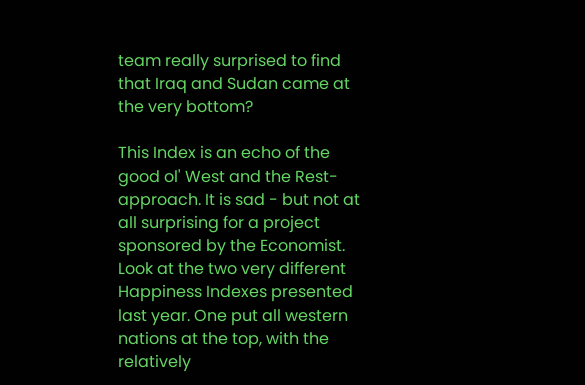team really surprised to find that Iraq and Sudan came at the very bottom?

This Index is an echo of the good ol' West and the Rest-approach. It is sad - but not at all surprising for a project sponsored by the Economist. Look at the two very different Happiness Indexes presented last year. One put all western nations at the top, with the relatively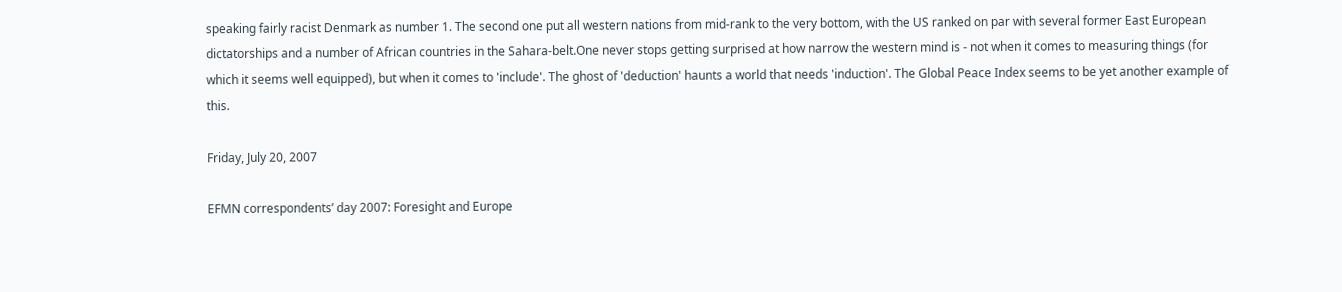speaking fairly racist Denmark as number 1. The second one put all western nations from mid-rank to the very bottom, with the US ranked on par with several former East European dictatorships and a number of African countries in the Sahara-belt.One never stops getting surprised at how narrow the western mind is - not when it comes to measuring things (for which it seems well equipped), but when it comes to 'include'. The ghost of 'deduction' haunts a world that needs 'induction'. The Global Peace Index seems to be yet another example of this.

Friday, July 20, 2007

EFMN correspondents’ day 2007: Foresight and Europe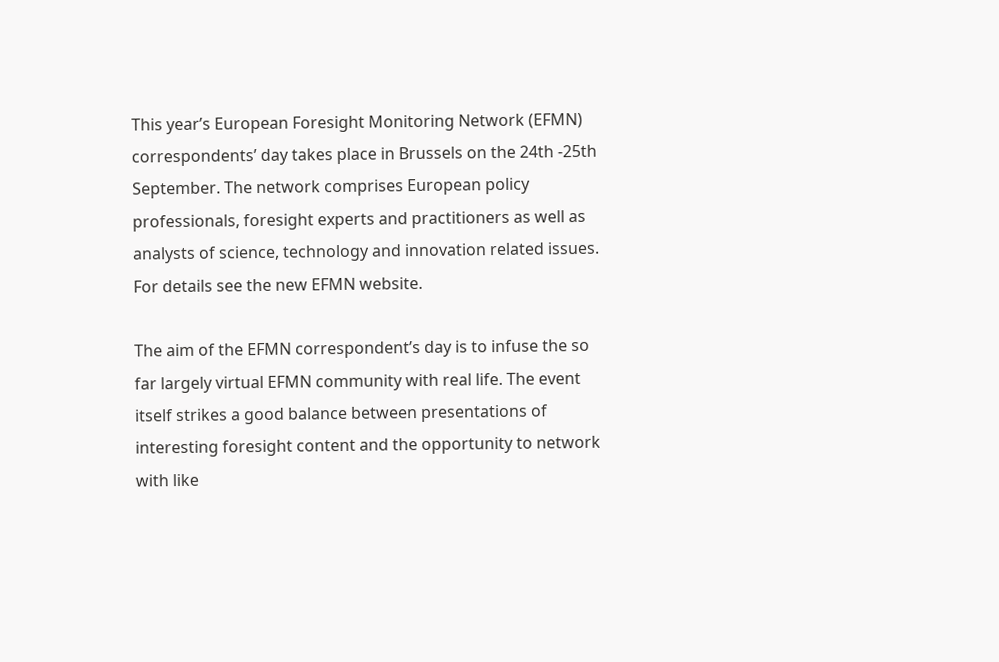This year’s European Foresight Monitoring Network (EFMN) correspondents’ day takes place in Brussels on the 24th -25th September. The network comprises European policy professionals, foresight experts and practitioners as well as analysts of science, technology and innovation related issues. For details see the new EFMN website.

The aim of the EFMN correspondent’s day is to infuse the so far largely virtual EFMN community with real life. The event itself strikes a good balance between presentations of interesting foresight content and the opportunity to network with like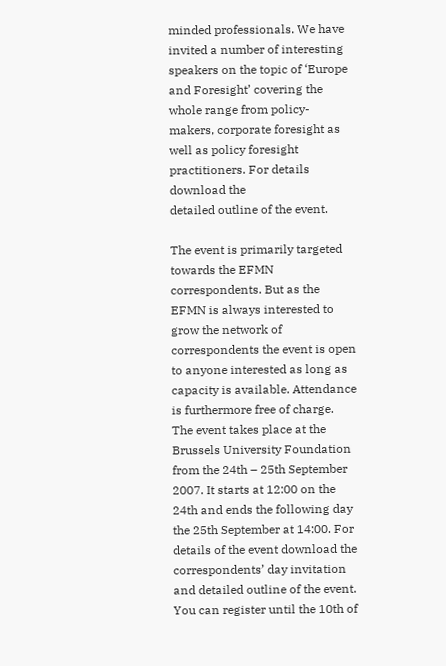minded professionals. We have invited a number of interesting speakers on the topic of ‘Europe and Foresight’ covering the whole range from policy-makers, corporate foresight as well as policy foresight practitioners. For details download the
detailed outline of the event.

The event is primarily targeted towards the EFMN correspondents. But as the EFMN is always interested to grow the network of correspondents the event is open to anyone interested as long as capacity is available. Attendance is furthermore free of charge. The event takes place at the Brussels University Foundation from the 24th – 25th September 2007. It starts at 12:00 on the 24th and ends the following day the 25th September at 14:00. For details of the event download the
correspondents’ day invitation and detailed outline of the event. You can register until the 10th of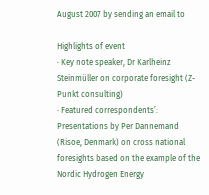August 2007 by sending an email to

Highlights of event
· Key note speaker, Dr Karlheinz Steinmüller on corporate foresight (Z-Punkt consulting)
· Featured correspondents’: Presentations by Per Dannemand (Risoe, Denmark) on cross national foresights based on the example of the Nordic Hydrogen Energy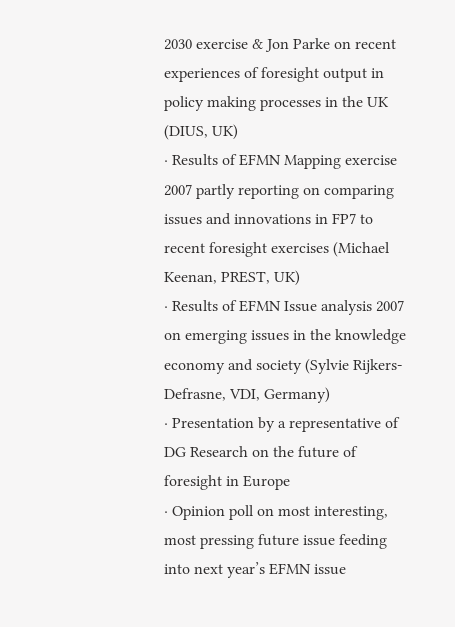2030 exercise & Jon Parke on recent experiences of foresight output in policy making processes in the UK (DIUS, UK)
· Results of EFMN Mapping exercise 2007 partly reporting on comparing issues and innovations in FP7 to recent foresight exercises (Michael Keenan, PREST, UK)
· Results of EFMN Issue analysis 2007 on emerging issues in the knowledge economy and society (Sylvie Rijkers-Defrasne, VDI, Germany)
· Presentation by a representative of DG Research on the future of foresight in Europe
· Opinion poll on most interesting, most pressing future issue feeding into next year’s EFMN issue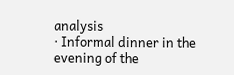analysis
· Informal dinner in the evening of the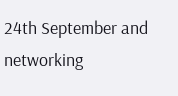24th September and networking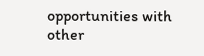opportunities with other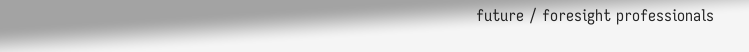future / foresight professionals